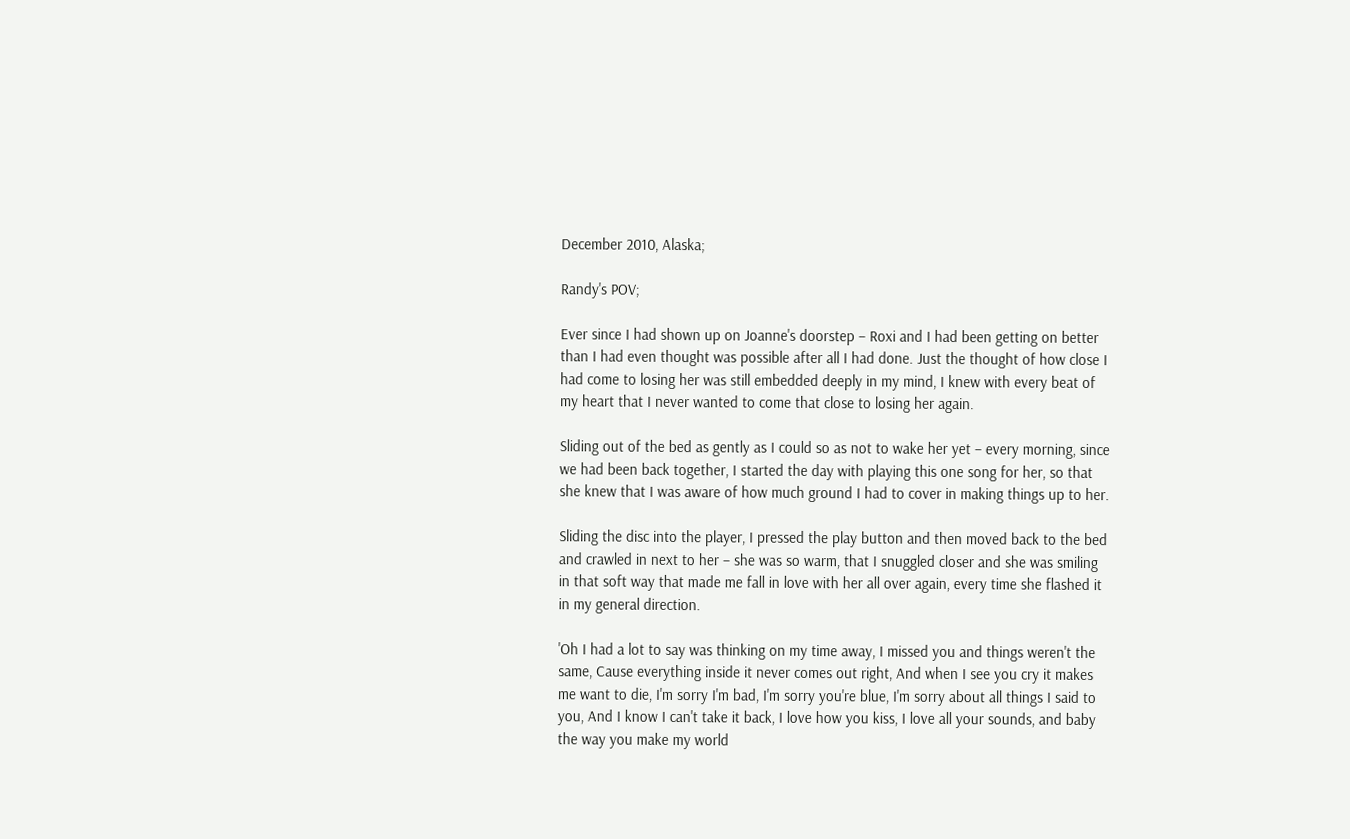December 2010, Alaska;

Randy's POV;

Ever since I had shown up on Joanne's doorstep – Roxi and I had been getting on better than I had even thought was possible after all I had done. Just the thought of how close I had come to losing her was still embedded deeply in my mind, I knew with every beat of my heart that I never wanted to come that close to losing her again.

Sliding out of the bed as gently as I could so as not to wake her yet – every morning, since we had been back together, I started the day with playing this one song for her, so that she knew that I was aware of how much ground I had to cover in making things up to her.

Sliding the disc into the player, I pressed the play button and then moved back to the bed and crawled in next to her – she was so warm, that I snuggled closer and she was smiling in that soft way that made me fall in love with her all over again, every time she flashed it in my general direction.

'Oh I had a lot to say was thinking on my time away, I missed you and things weren't the same, Cause everything inside it never comes out right, And when I see you cry it makes me want to die, I'm sorry I'm bad, I'm sorry you're blue, I'm sorry about all things I said to you, And I know I can't take it back, I love how you kiss, I love all your sounds, and baby the way you make my world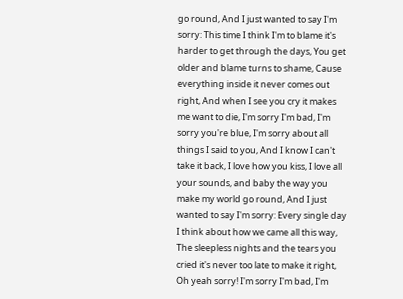go round, And I just wanted to say I'm sorry: This time I think I'm to blame it's harder to get through the days, You get older and blame turns to shame, Cause everything inside it never comes out right, And when I see you cry it makes me want to die, I'm sorry I'm bad, I'm sorry you're blue, I'm sorry about all things I said to you, And I know I can't take it back, I love how you kiss, I love all your sounds, and baby the way you make my world go round, And I just wanted to say I'm sorry: Every single day I think about how we came all this way, The sleepless nights and the tears you cried it's never too late to make it right, Oh yeah sorry! I'm sorry I'm bad, I'm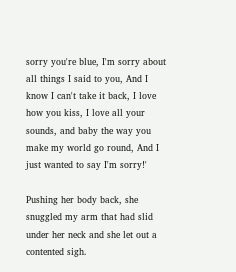sorry you're blue, I'm sorry about all things I said to you, And I know I can't take it back, I love how you kiss, I love all your sounds, and baby the way you make my world go round, And I just wanted to say I'm sorry!'

Pushing her body back, she snuggled my arm that had slid under her neck and she let out a contented sigh.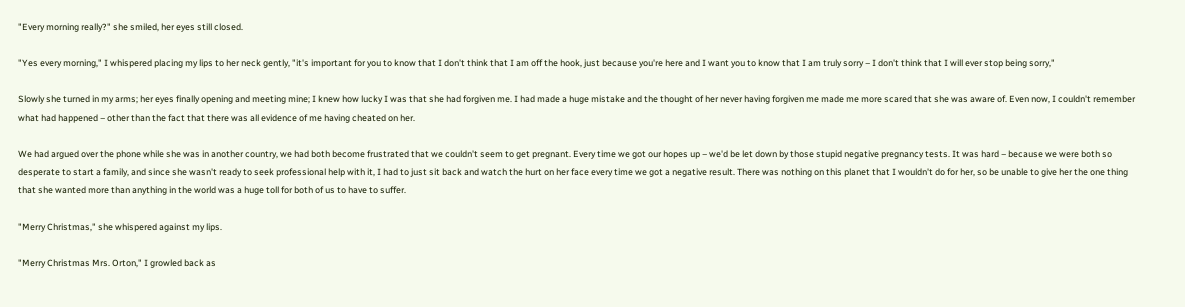"Every morning really?" she smiled, her eyes still closed.

"Yes every morning," I whispered placing my lips to her neck gently, "it's important for you to know that I don't think that I am off the hook, just because you're here and I want you to know that I am truly sorry – I don't think that I will ever stop being sorry,"

Slowly she turned in my arms; her eyes finally opening and meeting mine; I knew how lucky I was that she had forgiven me. I had made a huge mistake and the thought of her never having forgiven me made me more scared that she was aware of. Even now, I couldn't remember what had happened – other than the fact that there was all evidence of me having cheated on her.

We had argued over the phone while she was in another country, we had both become frustrated that we couldn't seem to get pregnant. Every time we got our hopes up – we'd be let down by those stupid negative pregnancy tests. It was hard – because we were both so desperate to start a family, and since she wasn't ready to seek professional help with it, I had to just sit back and watch the hurt on her face every time we got a negative result. There was nothing on this planet that I wouldn't do for her, so be unable to give her the one thing that she wanted more than anything in the world was a huge toll for both of us to have to suffer.

"Merry Christmas," she whispered against my lips.

"Merry Christmas Mrs. Orton," I growled back as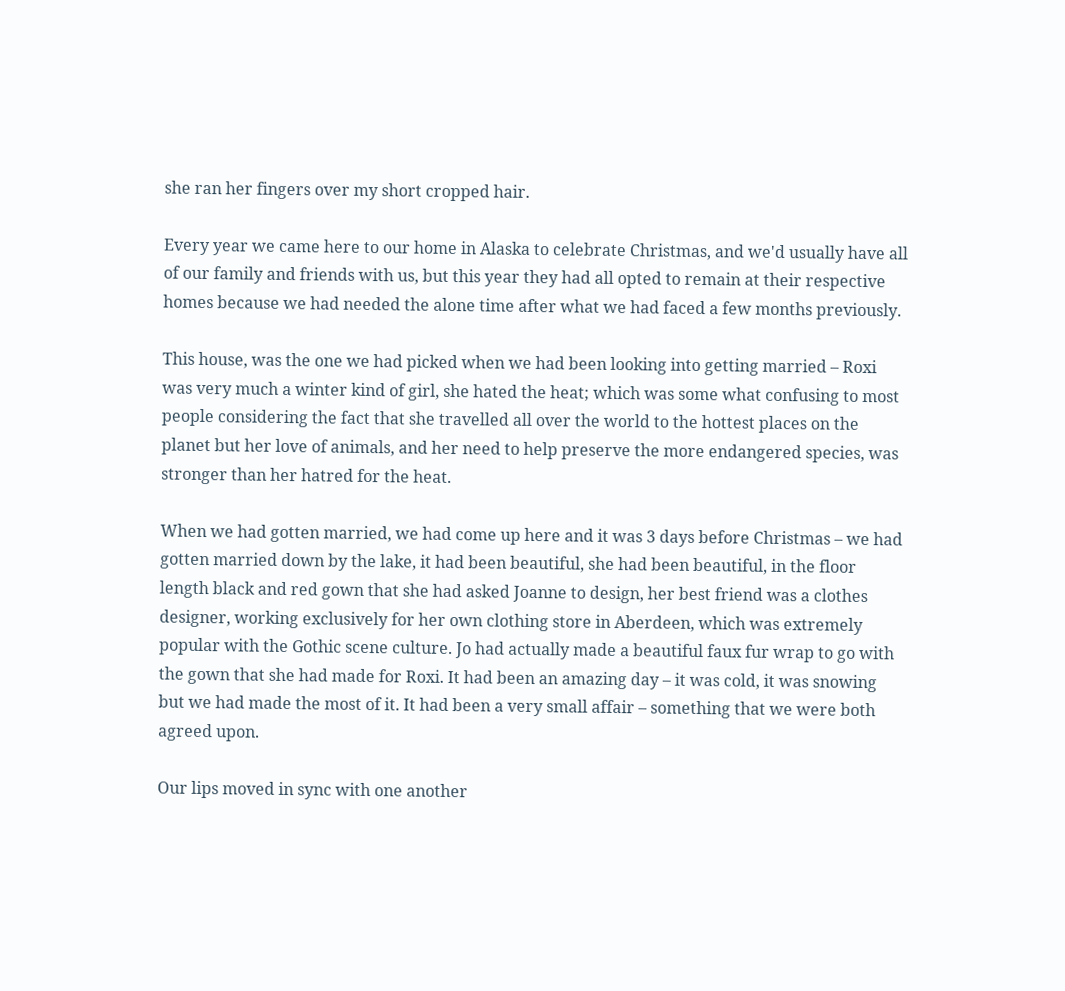she ran her fingers over my short cropped hair.

Every year we came here to our home in Alaska to celebrate Christmas, and we'd usually have all of our family and friends with us, but this year they had all opted to remain at their respective homes because we had needed the alone time after what we had faced a few months previously.

This house, was the one we had picked when we had been looking into getting married – Roxi was very much a winter kind of girl, she hated the heat; which was some what confusing to most people considering the fact that she travelled all over the world to the hottest places on the planet but her love of animals, and her need to help preserve the more endangered species, was stronger than her hatred for the heat.

When we had gotten married, we had come up here and it was 3 days before Christmas – we had gotten married down by the lake, it had been beautiful, she had been beautiful, in the floor length black and red gown that she had asked Joanne to design, her best friend was a clothes designer, working exclusively for her own clothing store in Aberdeen, which was extremely popular with the Gothic scene culture. Jo had actually made a beautiful faux fur wrap to go with the gown that she had made for Roxi. It had been an amazing day – it was cold, it was snowing but we had made the most of it. It had been a very small affair – something that we were both agreed upon.

Our lips moved in sync with one another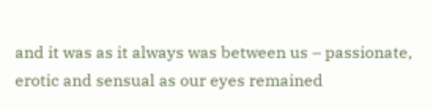and it was as it always was between us – passionate, erotic and sensual as our eyes remained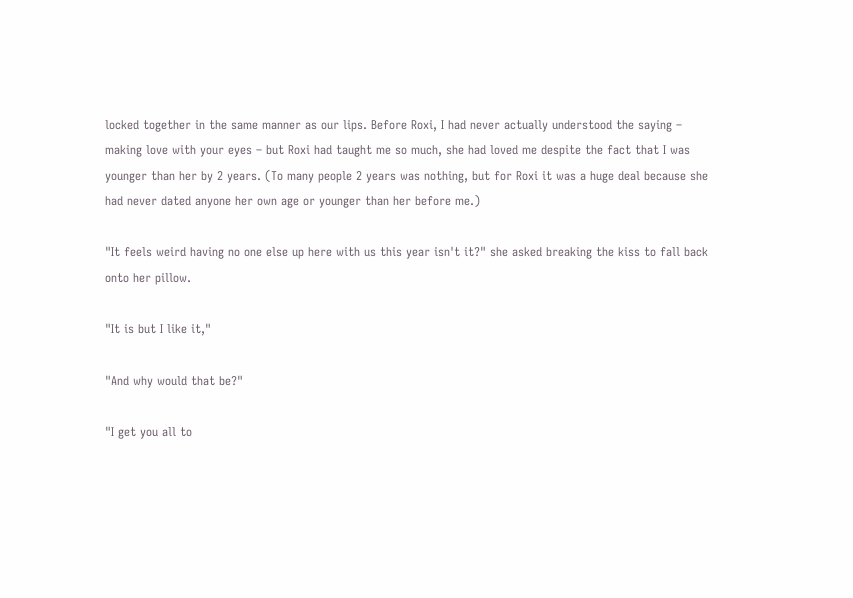locked together in the same manner as our lips. Before Roxi, I had never actually understood the saying – making love with your eyes – but Roxi had taught me so much, she had loved me despite the fact that I was younger than her by 2 years. (To many people 2 years was nothing, but for Roxi it was a huge deal because she had never dated anyone her own age or younger than her before me.)

"It feels weird having no one else up here with us this year isn't it?" she asked breaking the kiss to fall back onto her pillow.

"It is but I like it,"

"And why would that be?"

"I get you all to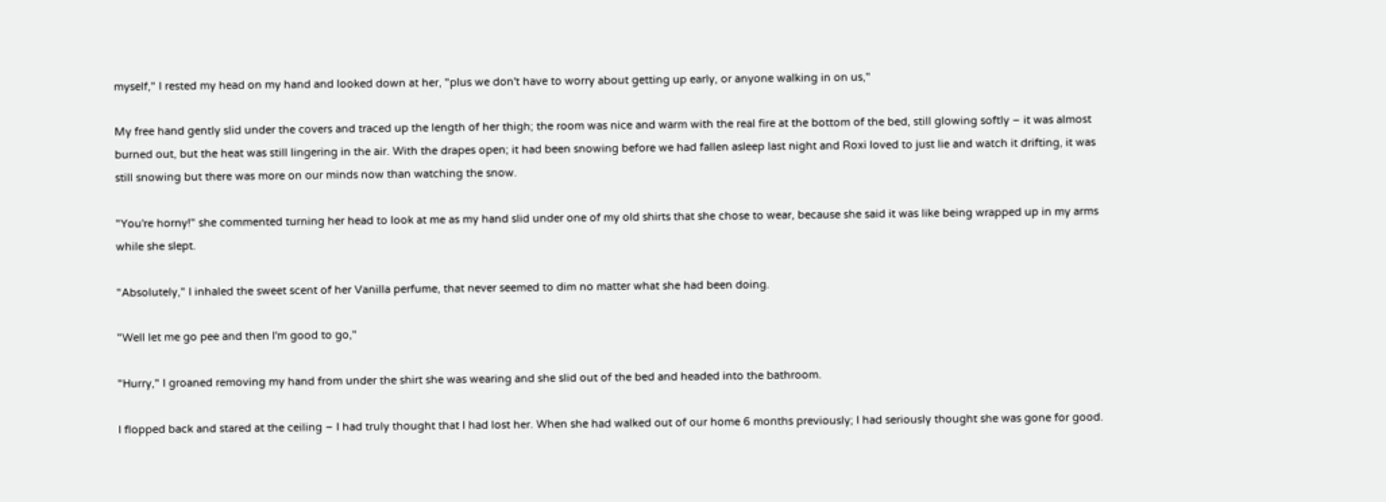myself," I rested my head on my hand and looked down at her, "plus we don't have to worry about getting up early, or anyone walking in on us,"

My free hand gently slid under the covers and traced up the length of her thigh; the room was nice and warm with the real fire at the bottom of the bed, still glowing softly – it was almost burned out, but the heat was still lingering in the air. With the drapes open; it had been snowing before we had fallen asleep last night and Roxi loved to just lie and watch it drifting, it was still snowing but there was more on our minds now than watching the snow.

"You're horny!" she commented turning her head to look at me as my hand slid under one of my old shirts that she chose to wear, because she said it was like being wrapped up in my arms while she slept.

"Absolutely," I inhaled the sweet scent of her Vanilla perfume, that never seemed to dim no matter what she had been doing.

"Well let me go pee and then I'm good to go,"

"Hurry," I groaned removing my hand from under the shirt she was wearing and she slid out of the bed and headed into the bathroom.

I flopped back and stared at the ceiling – I had truly thought that I had lost her. When she had walked out of our home 6 months previously; I had seriously thought she was gone for good.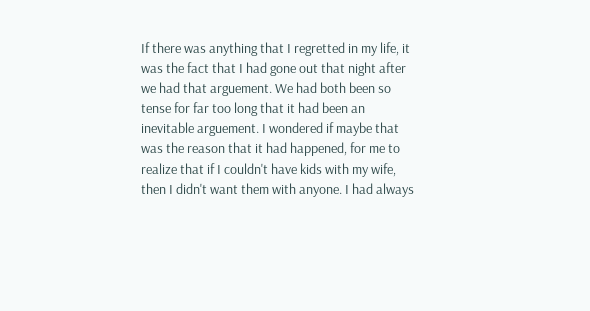If there was anything that I regretted in my life, it was the fact that I had gone out that night after we had that arguement. We had both been so tense for far too long that it had been an inevitable arguement. I wondered if maybe that was the reason that it had happened, for me to realize that if I couldn't have kids with my wife, then I didn't want them with anyone. I had always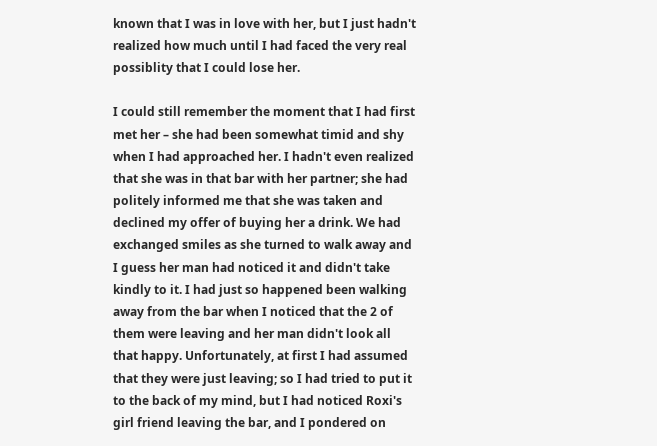known that I was in love with her, but I just hadn't realized how much until I had faced the very real possiblity that I could lose her.

I could still remember the moment that I had first met her – she had been somewhat timid and shy when I had approached her. I hadn't even realized that she was in that bar with her partner; she had politely informed me that she was taken and declined my offer of buying her a drink. We had exchanged smiles as she turned to walk away and I guess her man had noticed it and didn't take kindly to it. I had just so happened been walking away from the bar when I noticed that the 2 of them were leaving and her man didn't look all that happy. Unfortunately, at first I had assumed that they were just leaving; so I had tried to put it to the back of my mind, but I had noticed Roxi's girl friend leaving the bar, and I pondered on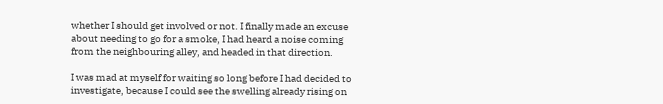whether I should get involved or not. I finally made an excuse about needing to go for a smoke, I had heard a noise coming from the neighbouring alley, and headed in that direction.

I was mad at myself for waiting so long before I had decided to investigate, because I could see the swelling already rising on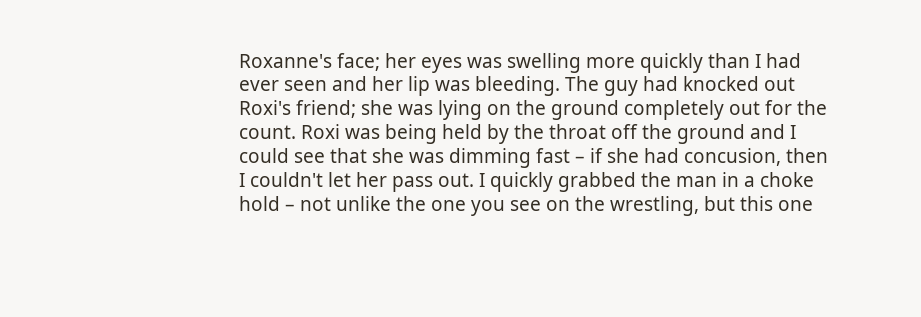Roxanne's face; her eyes was swelling more quickly than I had ever seen and her lip was bleeding. The guy had knocked out Roxi's friend; she was lying on the ground completely out for the count. Roxi was being held by the throat off the ground and I could see that she was dimming fast – if she had concusion, then I couldn't let her pass out. I quickly grabbed the man in a choke hold – not unlike the one you see on the wrestling, but this one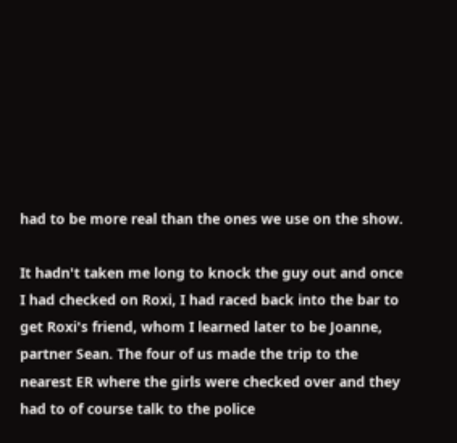had to be more real than the ones we use on the show.

It hadn't taken me long to knock the guy out and once I had checked on Roxi, I had raced back into the bar to get Roxi's friend, whom I learned later to be Joanne, partner Sean. The four of us made the trip to the nearest ER where the girls were checked over and they had to of course talk to the police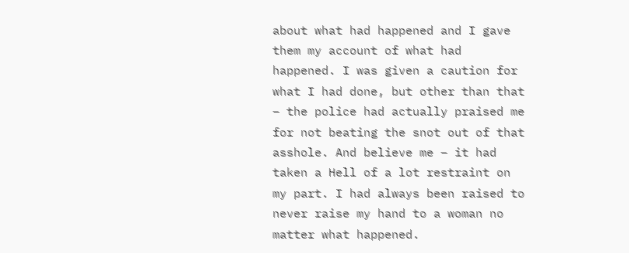about what had happened and I gave them my account of what had happened. I was given a caution for what I had done, but other than that – the police had actually praised me for not beating the snot out of that asshole. And believe me – it had taken a Hell of a lot restraint on my part. I had always been raised to never raise my hand to a woman no matter what happened.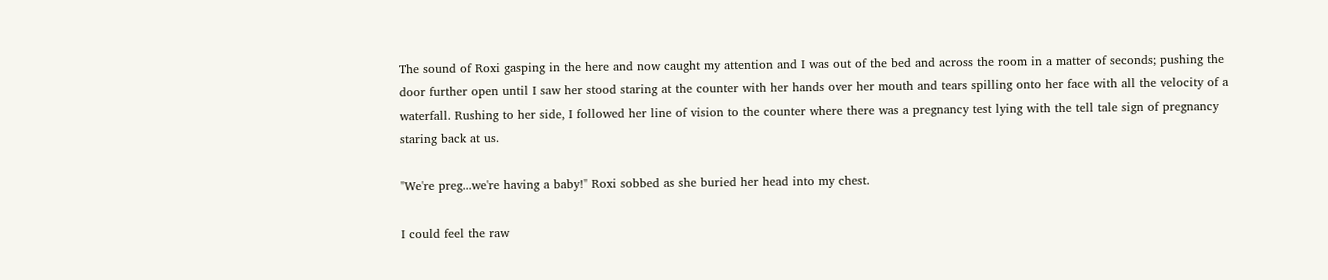The sound of Roxi gasping in the here and now caught my attention and I was out of the bed and across the room in a matter of seconds; pushing the door further open until I saw her stood staring at the counter with her hands over her mouth and tears spilling onto her face with all the velocity of a waterfall. Rushing to her side, I followed her line of vision to the counter where there was a pregnancy test lying with the tell tale sign of pregnancy staring back at us.

"We're preg...we're having a baby!" Roxi sobbed as she buried her head into my chest.

I could feel the raw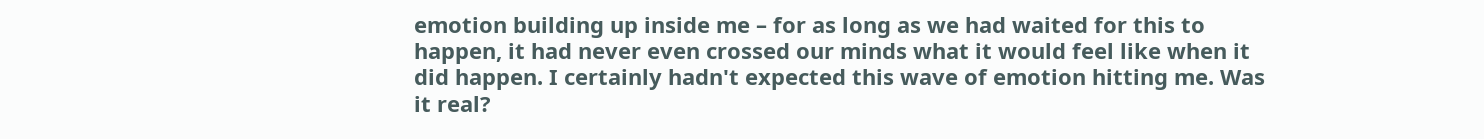emotion building up inside me – for as long as we had waited for this to happen, it had never even crossed our minds what it would feel like when it did happen. I certainly hadn't expected this wave of emotion hitting me. Was it real?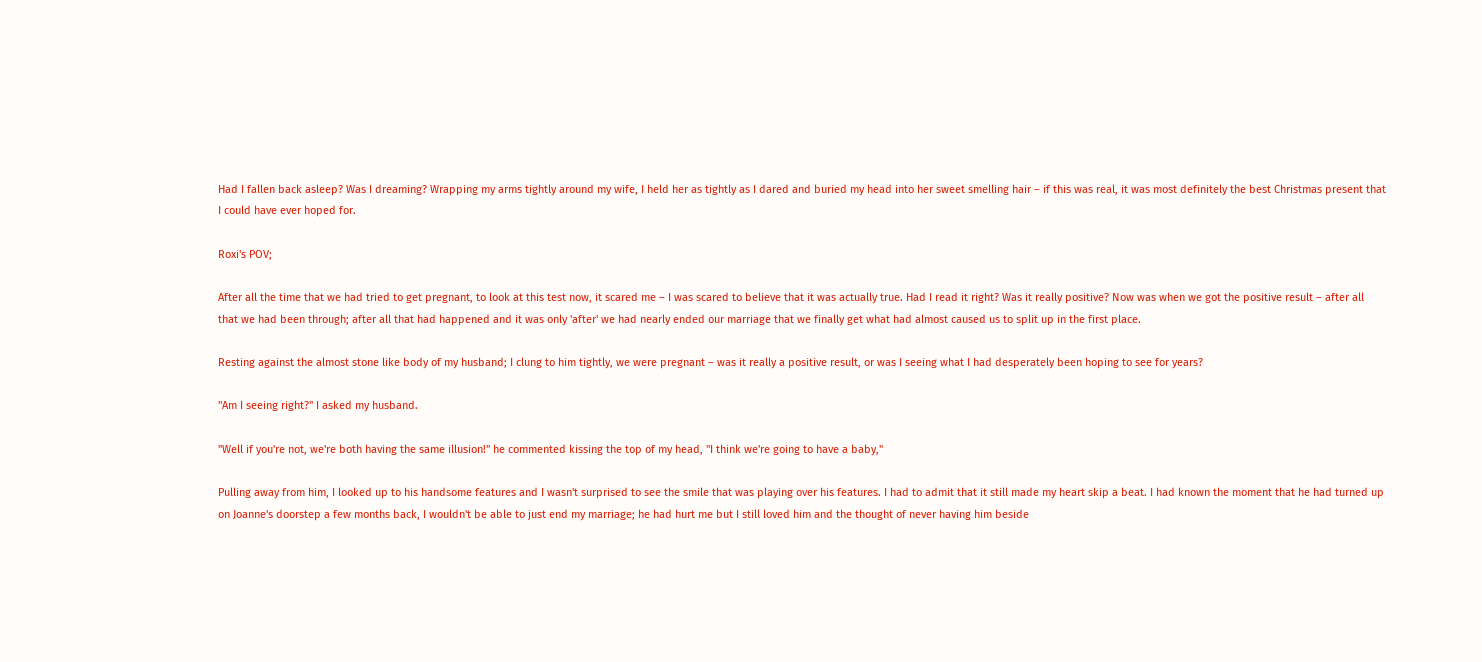Had I fallen back asleep? Was I dreaming? Wrapping my arms tightly around my wife, I held her as tightly as I dared and buried my head into her sweet smelling hair – if this was real, it was most definitely the best Christmas present that I could have ever hoped for.

Roxi's POV;

After all the time that we had tried to get pregnant, to look at this test now, it scared me – I was scared to believe that it was actually true. Had I read it right? Was it really positive? Now was when we got the positive result – after all that we had been through; after all that had happened and it was only 'after' we had nearly ended our marriage that we finally get what had almost caused us to split up in the first place.

Resting against the almost stone like body of my husband; I clung to him tightly, we were pregnant – was it really a positive result, or was I seeing what I had desperately been hoping to see for years?

"Am I seeing right?" I asked my husband.

"Well if you're not, we're both having the same illusion!" he commented kissing the top of my head, "I think we're going to have a baby,"

Pulling away from him, I looked up to his handsome features and I wasn't surprised to see the smile that was playing over his features. I had to admit that it still made my heart skip a beat. I had known the moment that he had turned up on Joanne's doorstep a few months back, I wouldn't be able to just end my marriage; he had hurt me but I still loved him and the thought of never having him beside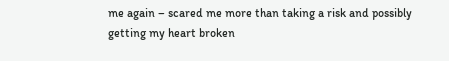me again – scared me more than taking a risk and possibly getting my heart broken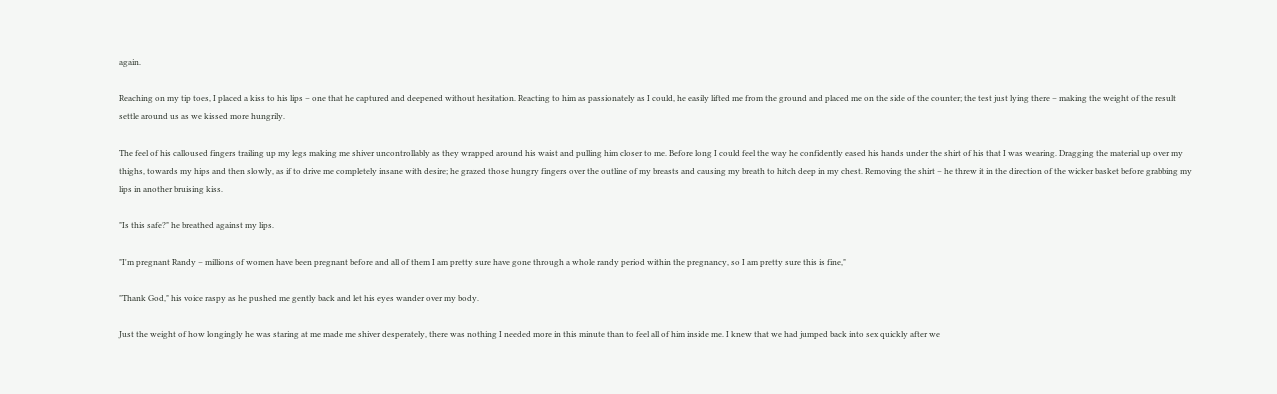again.

Reaching on my tip toes, I placed a kiss to his lips – one that he captured and deepened without hesitation. Reacting to him as passionately as I could, he easily lifted me from the ground and placed me on the side of the counter; the test just lying there – making the weight of the result settle around us as we kissed more hungrily.

The feel of his calloused fingers trailing up my legs making me shiver uncontrollably as they wrapped around his waist and pulling him closer to me. Before long I could feel the way he confidently eased his hands under the shirt of his that I was wearing. Dragging the material up over my thighs, towards my hips and then slowly, as if to drive me completely insane with desire; he grazed those hungry fingers over the outline of my breasts and causing my breath to hitch deep in my chest. Removing the shirt – he threw it in the direction of the wicker basket before grabbing my lips in another bruising kiss.

"Is this safe?" he breathed against my lips.

"I'm pregnant Randy – millions of women have been pregnant before and all of them I am pretty sure have gone through a whole randy period within the pregnancy, so I am pretty sure this is fine,"

"Thank God," his voice raspy as he pushed me gently back and let his eyes wander over my body.

Just the weight of how longingly he was staring at me made me shiver desperately, there was nothing I needed more in this minute than to feel all of him inside me. I knew that we had jumped back into sex quickly after we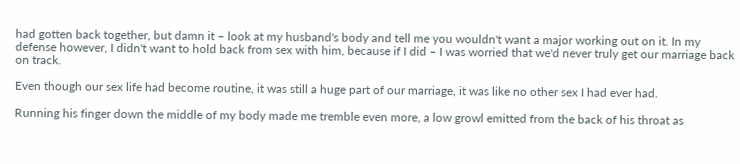had gotten back together, but damn it – look at my husband's body and tell me you wouldn't want a major working out on it. In my defense however, I didn't want to hold back from sex with him, because if I did – I was worried that we'd never truly get our marriage back on track.

Even though our sex life had become routine, it was still a huge part of our marriage, it was like no other sex I had ever had.

Running his finger down the middle of my body made me tremble even more, a low growl emitted from the back of his throat as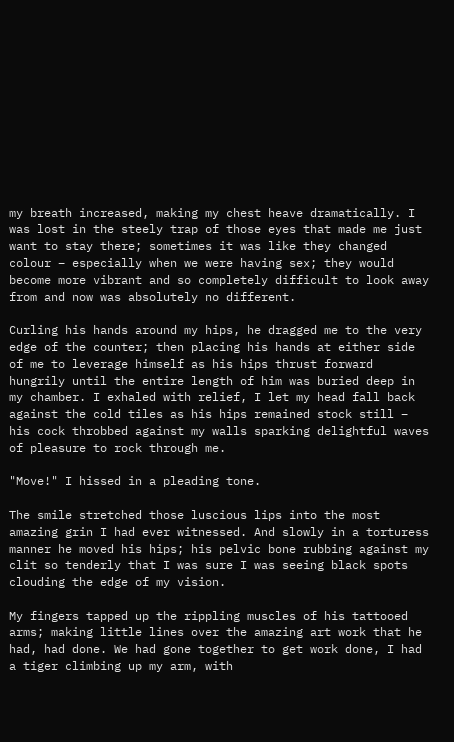my breath increased, making my chest heave dramatically. I was lost in the steely trap of those eyes that made me just want to stay there; sometimes it was like they changed colour – especially when we were having sex; they would become more vibrant and so completely difficult to look away from and now was absolutely no different.

Curling his hands around my hips, he dragged me to the very edge of the counter; then placing his hands at either side of me to leverage himself as his hips thrust forward hungrily until the entire length of him was buried deep in my chamber. I exhaled with relief, I let my head fall back against the cold tiles as his hips remained stock still – his cock throbbed against my walls sparking delightful waves of pleasure to rock through me.

"Move!" I hissed in a pleading tone.

The smile stretched those luscious lips into the most amazing grin I had ever witnessed. And slowly in a torturess manner he moved his hips; his pelvic bone rubbing against my clit so tenderly that I was sure I was seeing black spots clouding the edge of my vision.

My fingers tapped up the rippling muscles of his tattooed arms; making little lines over the amazing art work that he had, had done. We had gone together to get work done, I had a tiger climbing up my arm, with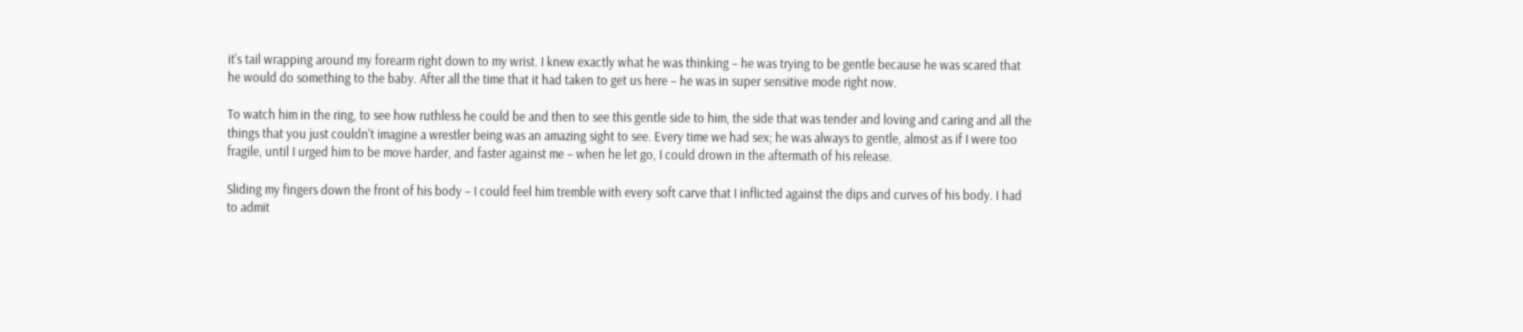it's tail wrapping around my forearm right down to my wrist. I knew exactly what he was thinking – he was trying to be gentle because he was scared that he would do something to the baby. After all the time that it had taken to get us here – he was in super sensitive mode right now.

To watch him in the ring, to see how ruthless he could be and then to see this gentle side to him, the side that was tender and loving and caring and all the things that you just couldn't imagine a wrestler being was an amazing sight to see. Every time we had sex; he was always to gentle, almost as if I were too fragile, until I urged him to be move harder, and faster against me – when he let go, I could drown in the aftermath of his release.

Sliding my fingers down the front of his body – I could feel him tremble with every soft carve that I inflicted against the dips and curves of his body. I had to admit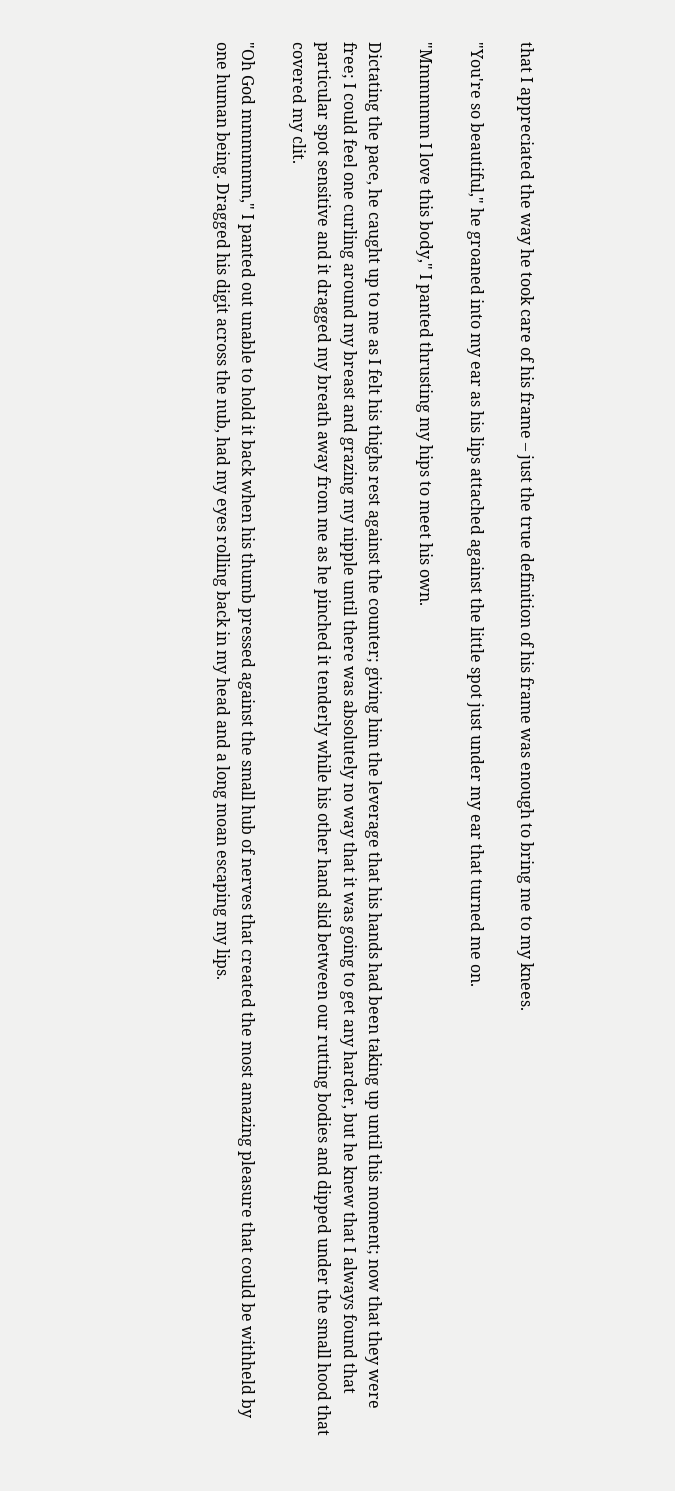that I appreciated the way he took care of his frame – just the true definition of his frame was enough to bring me to my knees.

"You're so beautiful," he groaned into my ear as his lips attached against the little spot just under my ear that turned me on.

"Mmmmmm I love this body," I panted thrusting my hips to meet his own.

Dictating the pace, he caught up to me as I felt his thighs rest against the counter; giving him the leverage that his hands had been taking up until this moment; now that they were free; I could feel one curling around my breast and grazing my nipple until there was absolutely no way that it was going to get any harder, but he knew that I always found that particular spot sensitive and it dragged my breath away from me as he pinched it tenderly while his other hand slid between our rutting bodies and dipped under the small hood that covered my clit.

"Oh God mmmmmm," I panted out unable to hold it back when his thumb pressed against the small hub of nerves that created the most amazing pleasure that could be withheld by one human being. Dragged his digit across the nub, had my eyes rolling back in my head and a long moan escaping my lips.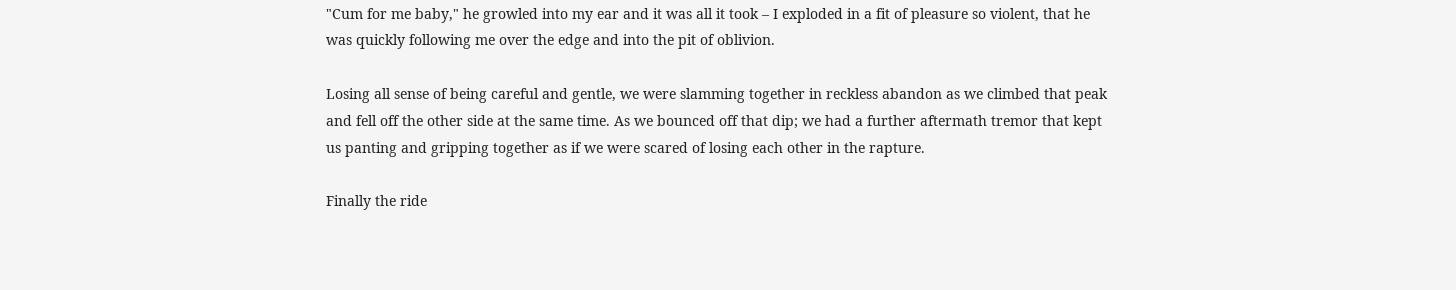"Cum for me baby," he growled into my ear and it was all it took – I exploded in a fit of pleasure so violent, that he was quickly following me over the edge and into the pit of oblivion.

Losing all sense of being careful and gentle, we were slamming together in reckless abandon as we climbed that peak and fell off the other side at the same time. As we bounced off that dip; we had a further aftermath tremor that kept us panting and gripping together as if we were scared of losing each other in the rapture.

Finally the ride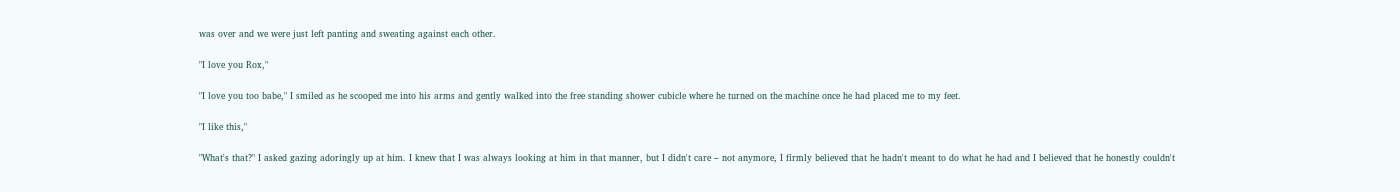was over and we were just left panting and sweating against each other.

"I love you Rox,"

"I love you too babe," I smiled as he scooped me into his arms and gently walked into the free standing shower cubicle where he turned on the machine once he had placed me to my feet.

"I like this,"

"What's that?" I asked gazing adoringly up at him. I knew that I was always looking at him in that manner, but I didn't care – not anymore, I firmly believed that he hadn't meant to do what he had and I believed that he honestly couldn't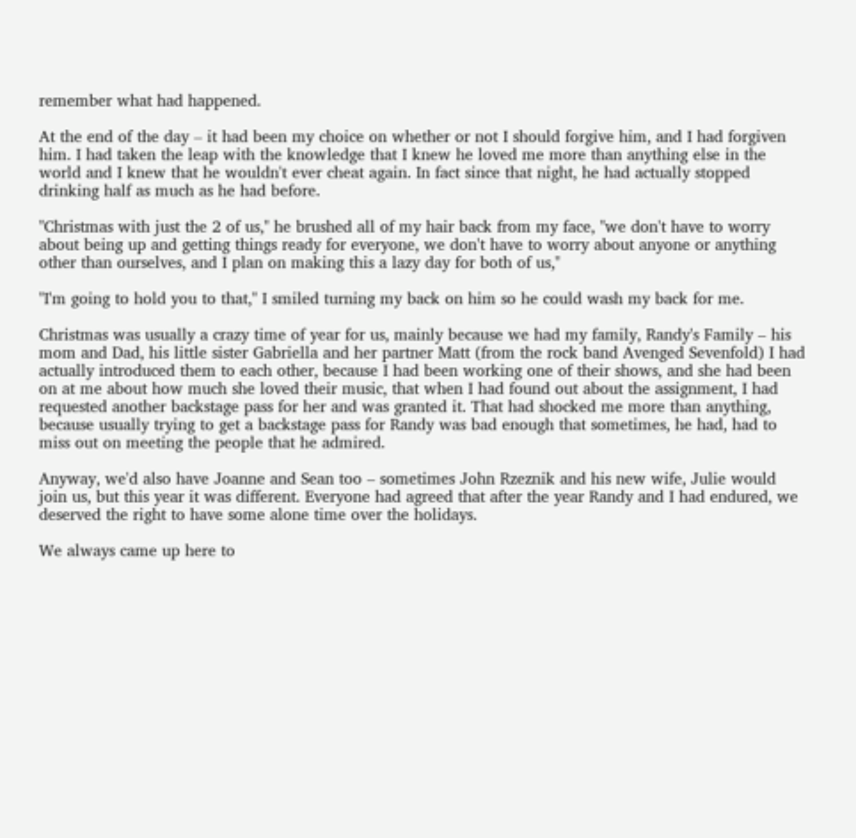remember what had happened.

At the end of the day – it had been my choice on whether or not I should forgive him, and I had forgiven him. I had taken the leap with the knowledge that I knew he loved me more than anything else in the world and I knew that he wouldn't ever cheat again. In fact since that night, he had actually stopped drinking half as much as he had before.

"Christmas with just the 2 of us," he brushed all of my hair back from my face, "we don't have to worry about being up and getting things ready for everyone, we don't have to worry about anyone or anything other than ourselves, and I plan on making this a lazy day for both of us,"

"I'm going to hold you to that," I smiled turning my back on him so he could wash my back for me.

Christmas was usually a crazy time of year for us, mainly because we had my family, Randy's Family – his mom and Dad, his little sister Gabriella and her partner Matt (from the rock band Avenged Sevenfold) I had actually introduced them to each other, because I had been working one of their shows, and she had been on at me about how much she loved their music, that when I had found out about the assignment, I had requested another backstage pass for her and was granted it. That had shocked me more than anything, because usually trying to get a backstage pass for Randy was bad enough that sometimes, he had, had to miss out on meeting the people that he admired.

Anyway, we'd also have Joanne and Sean too – sometimes John Rzeznik and his new wife, Julie would join us, but this year it was different. Everyone had agreed that after the year Randy and I had endured, we deserved the right to have some alone time over the holidays.

We always came up here to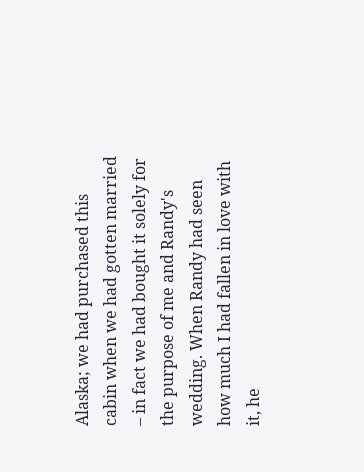Alaska; we had purchased this cabin when we had gotten married – in fact we had bought it solely for the purpose of me and Randy's wedding. When Randy had seen how much I had fallen in love with it, he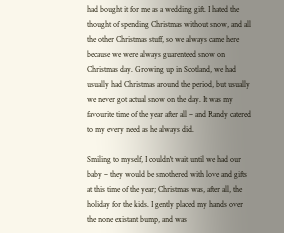had bought it for me as a wedding gift. I hated the thought of spending Christmas without snow, and all the other Christmas stuff, so we always came here because we were always guarenteed snow on Christmas day. Growing up in Scotland, we had usually had Christmas around the period, but usually we never got actual snow on the day. It was my favourite time of the year after all – and Randy catered to my every need as he always did.

Smiling to myself, I couldn't wait until we had our baby – they would be smothered with love and gifts at this time of the year; Christmas was, after all, the holiday for the kids. I gently placed my hands over the none existant bump, and was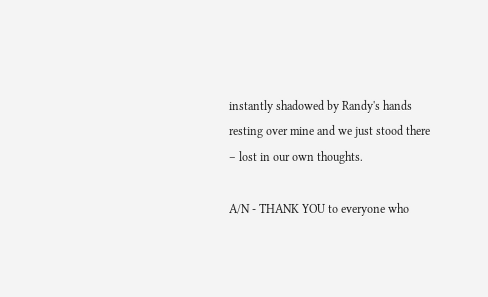instantly shadowed by Randy's hands resting over mine and we just stood there – lost in our own thoughts.

A/N - THANK YOU to everyone who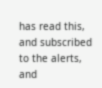has read this, and subscribed to the alerts, and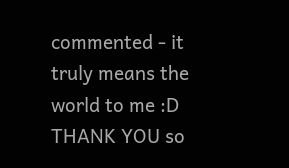commented - it truly means the world to me :D THANK YOU so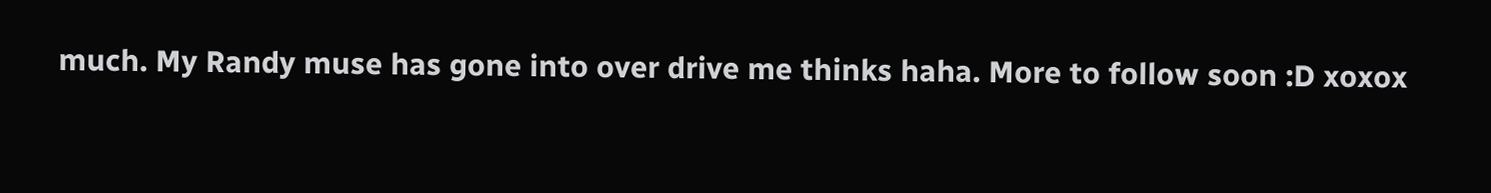much. My Randy muse has gone into over drive me thinks haha. More to follow soon :D xoxox